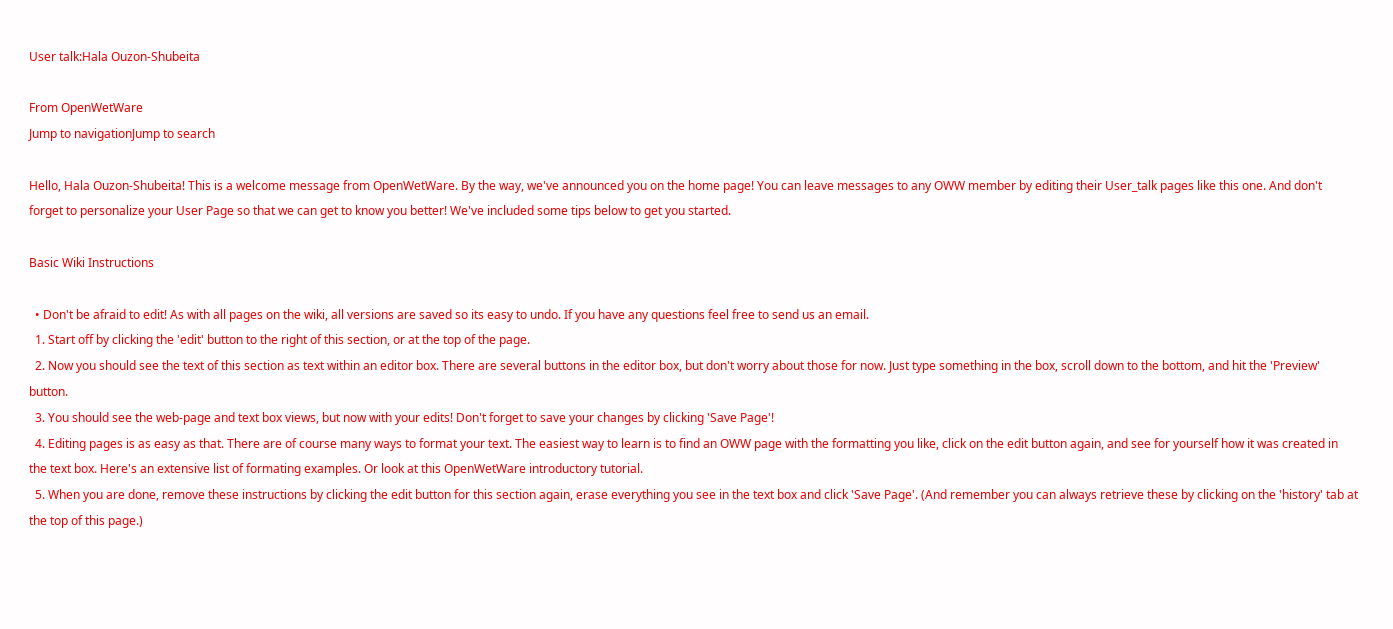User talk:Hala Ouzon-Shubeita

From OpenWetWare
Jump to navigationJump to search

Hello, Hala Ouzon-Shubeita! This is a welcome message from OpenWetWare. By the way, we've announced you on the home page! You can leave messages to any OWW member by editing their User_talk pages like this one. And don't forget to personalize your User Page so that we can get to know you better! We've included some tips below to get you started.

Basic Wiki Instructions

  • Don't be afraid to edit! As with all pages on the wiki, all versions are saved so its easy to undo. If you have any questions feel free to send us an email.
  1. Start off by clicking the 'edit' button to the right of this section, or at the top of the page.
  2. Now you should see the text of this section as text within an editor box. There are several buttons in the editor box, but don't worry about those for now. Just type something in the box, scroll down to the bottom, and hit the 'Preview' button.
  3. You should see the web-page and text box views, but now with your edits! Don't forget to save your changes by clicking 'Save Page'!
  4. Editing pages is as easy as that. There are of course many ways to format your text. The easiest way to learn is to find an OWW page with the formatting you like, click on the edit button again, and see for yourself how it was created in the text box. Here's an extensive list of formating examples. Or look at this OpenWetWare introductory tutorial.
  5. When you are done, remove these instructions by clicking the edit button for this section again, erase everything you see in the text box and click 'Save Page'. (And remember you can always retrieve these by clicking on the 'history' tab at the top of this page.)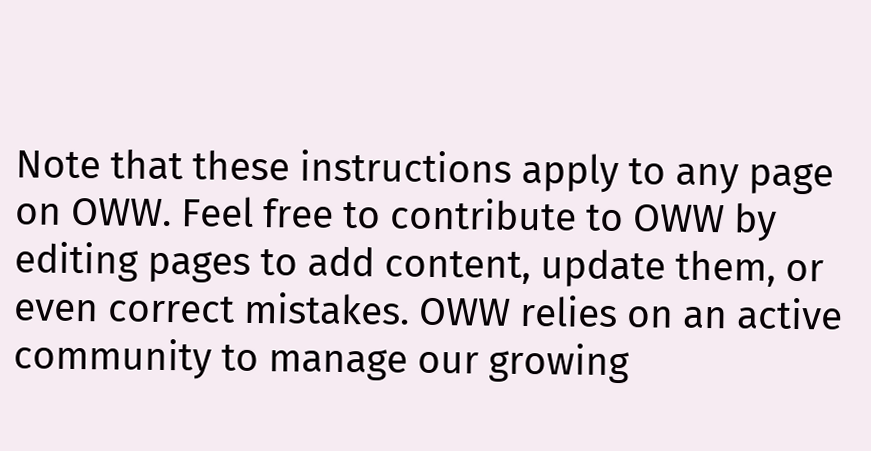Note that these instructions apply to any page on OWW. Feel free to contribute to OWW by editing pages to add content, update them, or even correct mistakes. OWW relies on an active community to manage our growing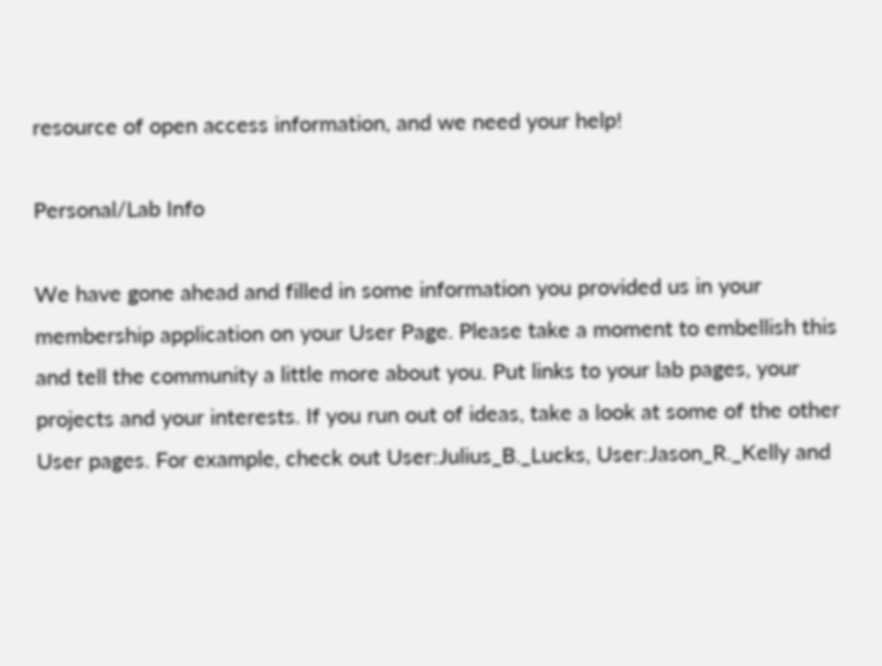resource of open access information, and we need your help!

Personal/Lab Info

We have gone ahead and filled in some information you provided us in your membership application on your User Page. Please take a moment to embellish this and tell the community a little more about you. Put links to your lab pages, your projects and your interests. If you run out of ideas, take a look at some of the other User pages. For example, check out User:Julius_B._Lucks, User:Jason_R._Kelly and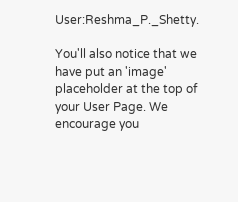User:Reshma_P._Shetty.

You'll also notice that we have put an 'image' placeholder at the top of your User Page. We encourage you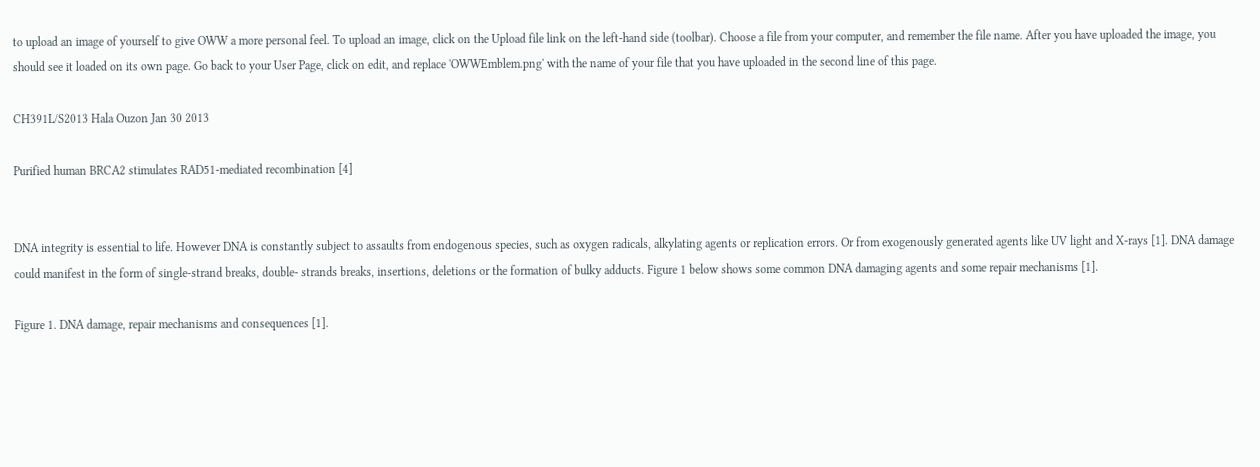to upload an image of yourself to give OWW a more personal feel. To upload an image, click on the Upload file link on the left-hand side (toolbar). Choose a file from your computer, and remember the file name. After you have uploaded the image, you should see it loaded on its own page. Go back to your User Page, click on edit, and replace 'OWWEmblem.png' with the name of your file that you have uploaded in the second line of this page.

CH391L/S2013 Hala Ouzon Jan 30 2013

Purified human BRCA2 stimulates RAD51-mediated recombination [4]


DNA integrity is essential to life. However DNA is constantly subject to assaults from endogenous species, such as oxygen radicals, alkylating agents or replication errors. Or from exogenously generated agents like UV light and X-rays [1]. DNA damage could manifest in the form of single-strand breaks, double- strands breaks, insertions, deletions or the formation of bulky adducts. Figure 1 below shows some common DNA damaging agents and some repair mechanisms [1].

Figure 1. DNA damage, repair mechanisms and consequences [1].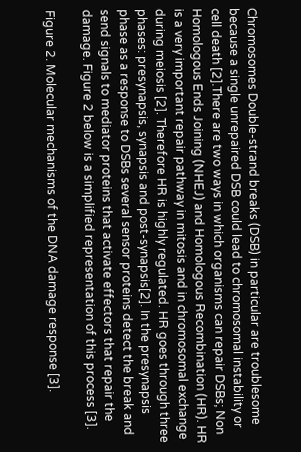Chromosomes Double-strand breaks (DSB) in particular are troublesome because a single unrepaired DSB could lead to chromosomal instability or cell death [2].There are two ways in which organisms can repair DSBs; Non Homologous Ends Joining (NHEJ) and Homologous Recombination (HR). HR is a very important repair pathway in mitosis and in chromosomal exchange during meiosis [2]. Therefore HR is highly regulated. HR goes through three phases: presynapsis, synapsis and post-synapsis[2]. In the presynapsis phase as a response to DSBs several sensor proteins detect the break and send signals to mediator proteins that activate effectors that repair the damage. Figure 2 below is a simplified representation of this process [3].

Figure 2. Molecular mechanisms of the DNA damage response [3].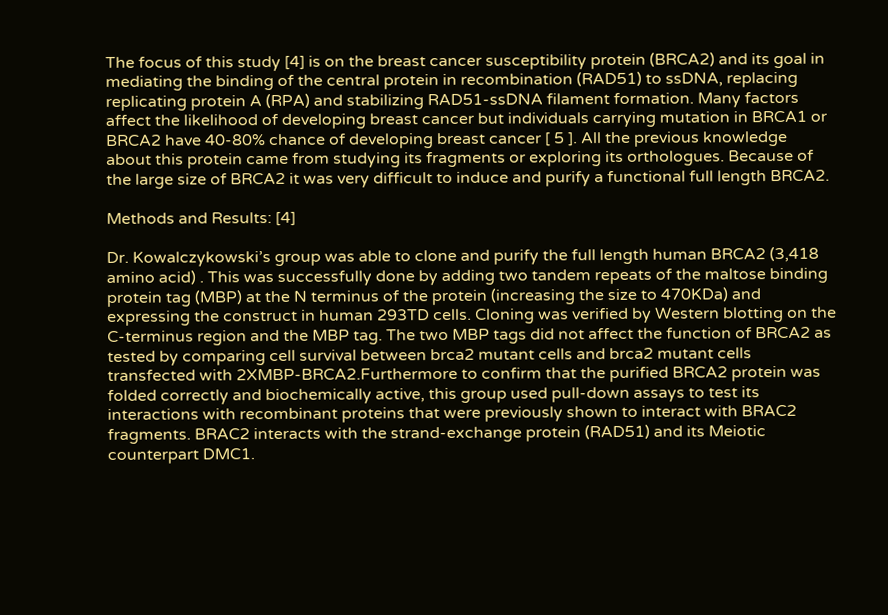The focus of this study [4] is on the breast cancer susceptibility protein (BRCA2) and its goal in mediating the binding of the central protein in recombination (RAD51) to ssDNA, replacing replicating protein A (RPA) and stabilizing RAD51-ssDNA filament formation. Many factors affect the likelihood of developing breast cancer but individuals carrying mutation in BRCA1 or BRCA2 have 40-80% chance of developing breast cancer [ 5 ]. All the previous knowledge about this protein came from studying its fragments or exploring its orthologues. Because of the large size of BRCA2 it was very difficult to induce and purify a functional full length BRCA2.

Methods and Results: [4]

Dr. Kowalczykowski’s group was able to clone and purify the full length human BRCA2 (3,418 amino acid) . This was successfully done by adding two tandem repeats of the maltose binding protein tag (MBP) at the N terminus of the protein (increasing the size to 470KDa) and expressing the construct in human 293TD cells. Cloning was verified by Western blotting on the C-terminus region and the MBP tag. The two MBP tags did not affect the function of BRCA2 as tested by comparing cell survival between brca2 mutant cells and brca2 mutant cells transfected with 2XMBP-BRCA2.Furthermore to confirm that the purified BRCA2 protein was folded correctly and biochemically active, this group used pull-down assays to test its interactions with recombinant proteins that were previously shown to interact with BRAC2 fragments. BRAC2 interacts with the strand-exchange protein (RAD51) and its Meiotic counterpart DMC1.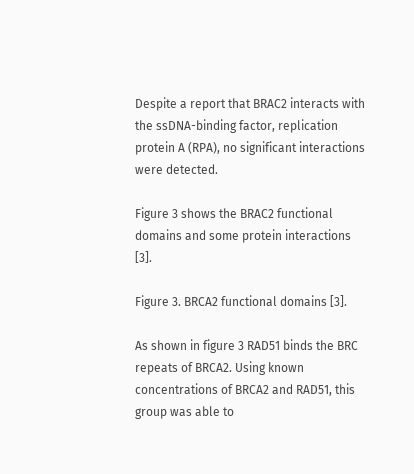Despite a report that BRAC2 interacts with the ssDNA-binding factor, replication protein A (RPA), no significant interactions were detected.

Figure 3 shows the BRAC2 functional domains and some protein interactions [3].

Figure 3. BRCA2 functional domains [3].

As shown in figure 3 RAD51 binds the BRC repeats of BRCA2. Using known concentrations of BRCA2 and RAD51, this group was able to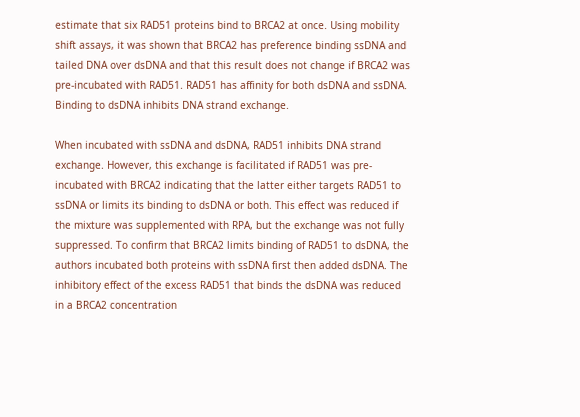estimate that six RAD51 proteins bind to BRCA2 at once. Using mobility shift assays, it was shown that BRCA2 has preference binding ssDNA and tailed DNA over dsDNA and that this result does not change if BRCA2 was pre-incubated with RAD51. RAD51 has affinity for both dsDNA and ssDNA. Binding to dsDNA inhibits DNA strand exchange.

When incubated with ssDNA and dsDNA, RAD51 inhibits DNA strand exchange. However, this exchange is facilitated if RAD51 was pre-incubated with BRCA2 indicating that the latter either targets RAD51 to ssDNA or limits its binding to dsDNA or both. This effect was reduced if the mixture was supplemented with RPA, but the exchange was not fully suppressed. To confirm that BRCA2 limits binding of RAD51 to dsDNA, the authors incubated both proteins with ssDNA first then added dsDNA. The inhibitory effect of the excess RAD51 that binds the dsDNA was reduced in a BRCA2 concentration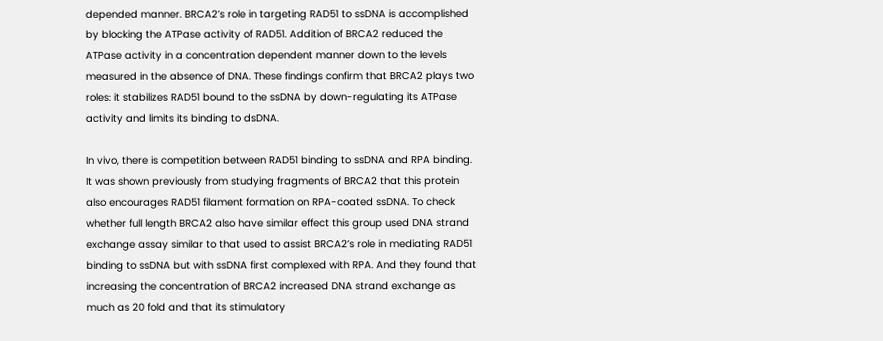depended manner. BRCA2’s role in targeting RAD51 to ssDNA is accomplished by blocking the ATPase activity of RAD51. Addition of BRCA2 reduced the ATPase activity in a concentration dependent manner down to the levels measured in the absence of DNA. These findings confirm that BRCA2 plays two roles: it stabilizes RAD51 bound to the ssDNA by down-regulating its ATPase activity and limits its binding to dsDNA.

In vivo, there is competition between RAD51 binding to ssDNA and RPA binding. It was shown previously from studying fragments of BRCA2 that this protein also encourages RAD51 filament formation on RPA-coated ssDNA. To check whether full length BRCA2 also have similar effect this group used DNA strand exchange assay similar to that used to assist BRCA2’s role in mediating RAD51 binding to ssDNA but with ssDNA first complexed with RPA. And they found that increasing the concentration of BRCA2 increased DNA strand exchange as much as 20 fold and that its stimulatory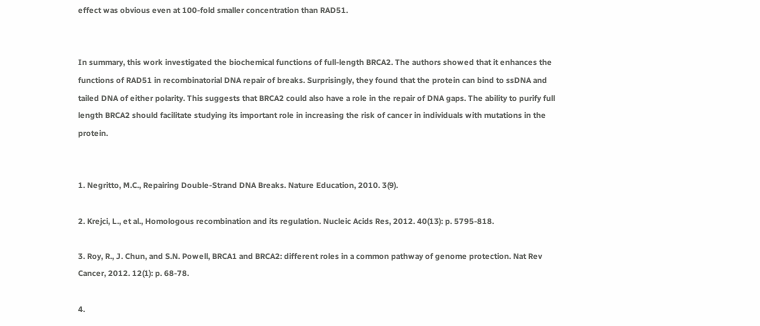effect was obvious even at 100-fold smaller concentration than RAD51.


In summary, this work investigated the biochemical functions of full-length BRCA2. The authors showed that it enhances the functions of RAD51 in recombinatorial DNA repair of breaks. Surprisingly, they found that the protein can bind to ssDNA and tailed DNA of either polarity. This suggests that BRCA2 could also have a role in the repair of DNA gaps. The ability to purify full length BRCA2 should facilitate studying its important role in increasing the risk of cancer in individuals with mutations in the protein.


1. Negritto, M.C., Repairing Double-Strand DNA Breaks. Nature Education, 2010. 3(9).

2. Krejci, L., et al., Homologous recombination and its regulation. Nucleic Acids Res, 2012. 40(13): p. 5795-818.

3. Roy, R., J. Chun, and S.N. Powell, BRCA1 and BRCA2: different roles in a common pathway of genome protection. Nat Rev Cancer, 2012. 12(1): p. 68-78.

4.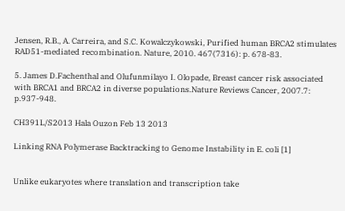Jensen, R.B., A. Carreira, and S.C. Kowalczykowski, Purified human BRCA2 stimulates RAD51-mediated recombination. Nature, 2010. 467(7316): p. 678-83.

5. James D.Fachenthal and Olufunmilayo I. Olopade, Breast cancer risk associated with BRCA1 and BRCA2 in diverse populations.Nature Reviews Cancer, 2007.7: p.937-948.

CH391L/S2013 Hala Ouzon Feb 13 2013

Linking RNA Polymerase Backtracking to Genome Instability in E. coli [1]


Unlike eukaryotes where translation and transcription take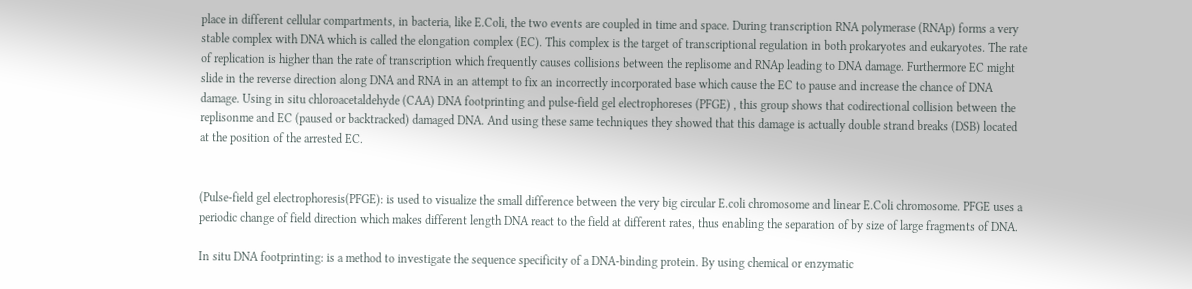place in different cellular compartments, in bacteria, like E.Coli, the two events are coupled in time and space. During transcription RNA polymerase (RNAp) forms a very stable complex with DNA which is called the elongation complex (EC). This complex is the target of transcriptional regulation in both prokaryotes and eukaryotes. The rate of replication is higher than the rate of transcription which frequently causes collisions between the replisome and RNAp leading to DNA damage. Furthermore EC might slide in the reverse direction along DNA and RNA in an attempt to fix an incorrectly incorporated base which cause the EC to pause and increase the chance of DNA damage. Using in situ chloroacetaldehyde (CAA) DNA footprinting and pulse-field gel electrophoreses (PFGE) , this group shows that codirectional collision between the replisonme and EC (paused or backtracked) damaged DNA. And using these same techniques they showed that this damage is actually double strand breaks (DSB) located at the position of the arrested EC.


(Pulse-field gel electrophoresis(PFGE): is used to visualize the small difference between the very big circular E.coli chromosome and linear E.Coli chromosome. PFGE uses a periodic change of field direction which makes different length DNA react to the field at different rates, thus enabling the separation of by size of large fragments of DNA.

In situ DNA footprinting: is a method to investigate the sequence specificity of a DNA-binding protein. By using chemical or enzymatic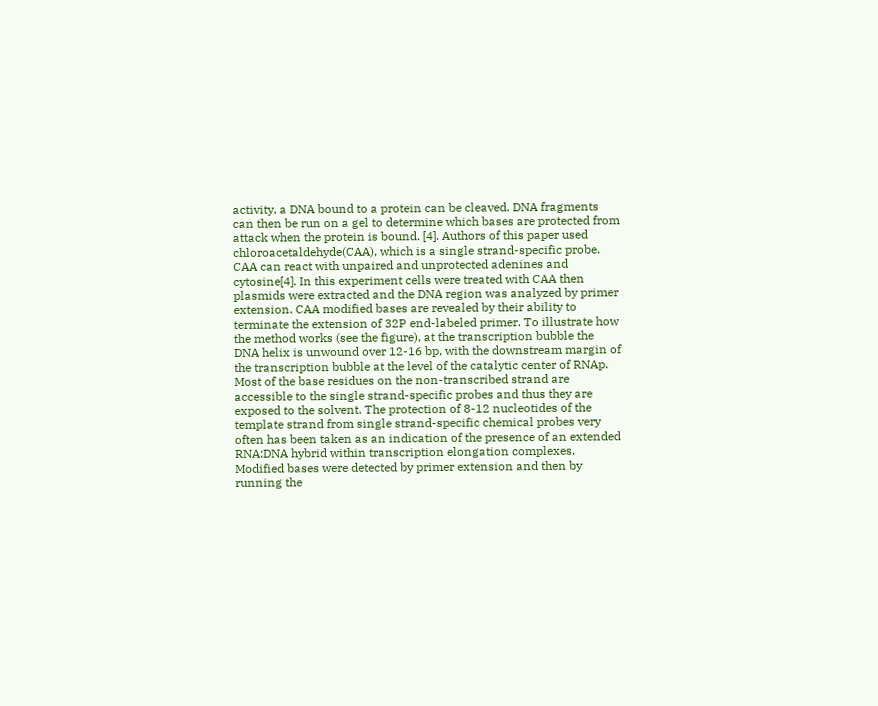activity, a DNA bound to a protein can be cleaved. DNA fragments can then be run on a gel to determine which bases are protected from attack when the protein is bound. [4]. Authors of this paper used chloroacetaldehyde(CAA), which is a single strand-specific probe. CAA can react with unpaired and unprotected adenines and cytosine[4]. In this experiment cells were treated with CAA then plasmids were extracted and the DNA region was analyzed by primer extension. CAA modified bases are revealed by their ability to terminate the extension of 32P end-labeled primer. To illustrate how the method works (see the figure), at the transcription bubble the DNA helix is unwound over 12-16 bp, with the downstream margin of the transcription bubble at the level of the catalytic center of RNAp. Most of the base residues on the non-transcribed strand are accessible to the single strand-specific probes and thus they are exposed to the solvent. The protection of 8-12 nucleotides of the template strand from single strand-specific chemical probes very often has been taken as an indication of the presence of an extended RNA:DNA hybrid within transcription elongation complexes. Modified bases were detected by primer extension and then by running the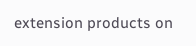extension products on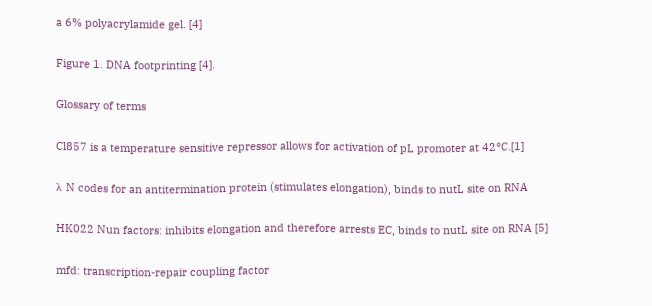a 6% polyacrylamide gel. [4]

Figure 1. DNA footprinting [4].

Glossary of terms

Cl857 is a temperature sensitive repressor allows for activation of pL promoter at 42°C.[1]

λ N codes for an antitermination protein (stimulates elongation), binds to nutL site on RNA

HK022 Nun factors: inhibits elongation and therefore arrests EC, binds to nutL site on RNA [5]

mfd: transcription-repair coupling factor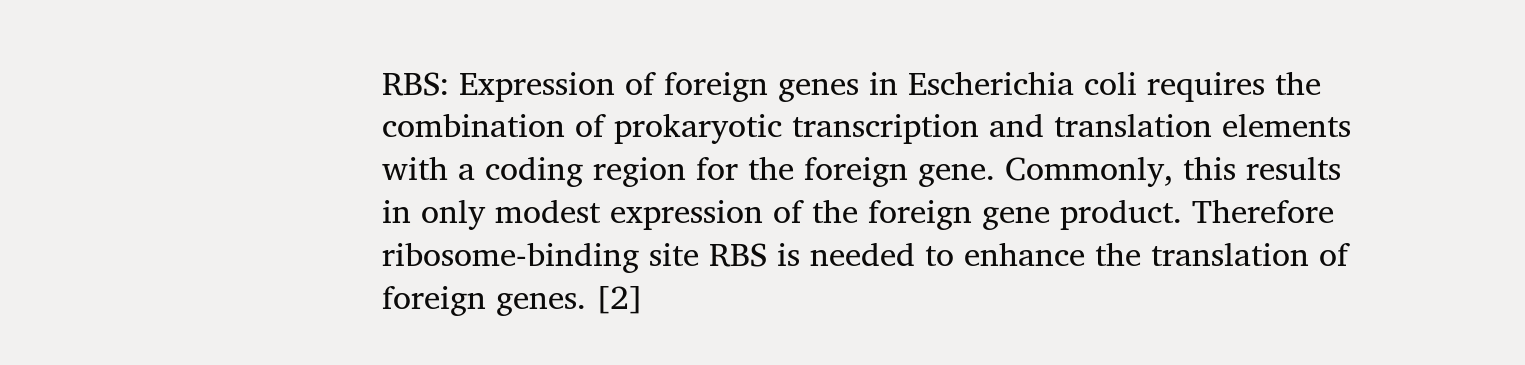RBS: Expression of foreign genes in Escherichia coli requires the combination of prokaryotic transcription and translation elements with a coding region for the foreign gene. Commonly, this results in only modest expression of the foreign gene product. Therefore ribosome-binding site RBS is needed to enhance the translation of foreign genes. [2]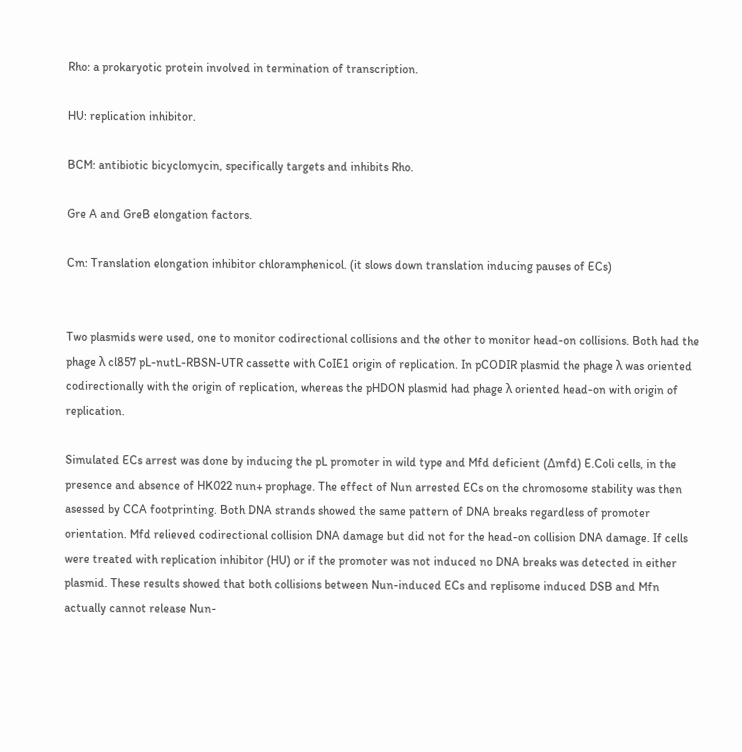Rho: a prokaryotic protein involved in termination of transcription.

HU: replication inhibitor.

BCM: antibiotic bicyclomycin, specifically targets and inhibits Rho.

Gre A and GreB elongation factors.

Cm: Translation elongation inhibitor chloramphenicol. (it slows down translation inducing pauses of ECs)


Two plasmids were used, one to monitor codirectional collisions and the other to monitor head-on collisions. Both had the phage λ cl857 pL-nutL-RBSN-UTR cassette with CoIE1 origin of replication. In pCODIR plasmid the phage λ was oriented codirectionally with the origin of replication, whereas the pHDON plasmid had phage λ oriented head-on with origin of replication.

Simulated ECs arrest was done by inducing the pL promoter in wild type and Mfd deficient (∆mfd) E.Coli cells, in the presence and absence of HK022 nun+ prophage. The effect of Nun arrested ECs on the chromosome stability was then asessed by CCA footprinting. Both DNA strands showed the same pattern of DNA breaks regardless of promoter orientation. Mfd relieved codirectional collision DNA damage but did not for the head-on collision DNA damage. If cells were treated with replication inhibitor (HU) or if the promoter was not induced no DNA breaks was detected in either plasmid. These results showed that both collisions between Nun-induced ECs and replisome induced DSB and Mfn actually cannot release Nun-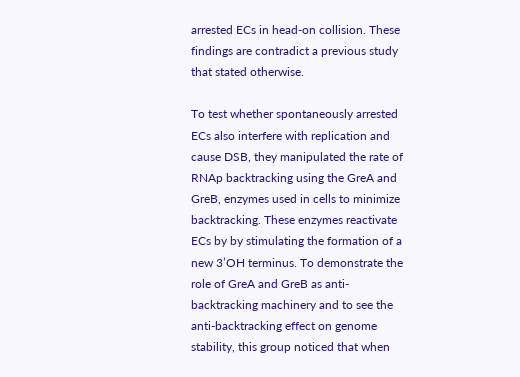arrested ECs in head-on collision. These findings are contradict a previous study that stated otherwise.

To test whether spontaneously arrested ECs also interfere with replication and cause DSB, they manipulated the rate of RNAp backtracking using the GreA and GreB, enzymes used in cells to minimize backtracking. These enzymes reactivate ECs by by stimulating the formation of a new 3’OH terminus. To demonstrate the role of GreA and GreB as anti-backtracking machinery and to see the anti-backtracking effect on genome stability, this group noticed that when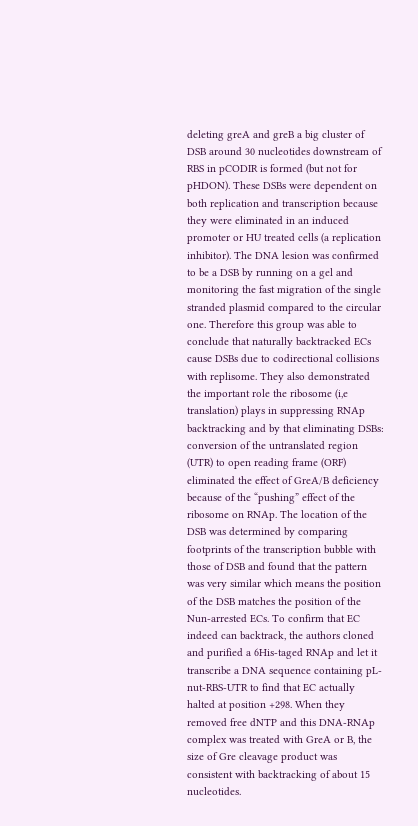deleting greA and greB a big cluster of DSB around 30 nucleotides downstream of RBS in pCODIR is formed (but not for pHDON). These DSBs were dependent on both replication and transcription because they were eliminated in an induced promoter or HU treated cells (a replication inhibitor). The DNA lesion was confirmed to be a DSB by running on a gel and monitoring the fast migration of the single stranded plasmid compared to the circular one. Therefore this group was able to conclude that naturally backtracked ECs cause DSBs due to codirectional collisions with replisome. They also demonstrated the important role the ribosome (i,e translation) plays in suppressing RNAp backtracking and by that eliminating DSBs: conversion of the untranslated region (UTR) to open reading frame (ORF) eliminated the effect of GreA/B deficiency because of the “pushing” effect of the ribosome on RNAp. The location of the DSB was determined by comparing footprints of the transcription bubble with those of DSB and found that the pattern was very similar which means the position of the DSB matches the position of the Nun-arrested ECs. To confirm that EC indeed can backtrack, the authors cloned and purified a 6His-taged RNAp and let it transcribe a DNA sequence containing pL-nut-RBS-UTR to find that EC actually halted at position +298. When they removed free dNTP and this DNA-RNAp complex was treated with GreA or B, the size of Gre cleavage product was consistent with backtracking of about 15 nucleotides.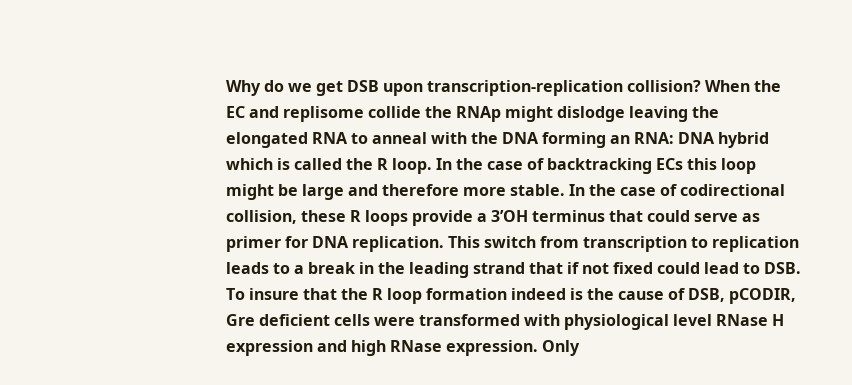Why do we get DSB upon transcription-replication collision? When the EC and replisome collide the RNAp might dislodge leaving the elongated RNA to anneal with the DNA forming an RNA: DNA hybrid which is called the R loop. In the case of backtracking ECs this loop might be large and therefore more stable. In the case of codirectional collision, these R loops provide a 3’OH terminus that could serve as primer for DNA replication. This switch from transcription to replication leads to a break in the leading strand that if not fixed could lead to DSB. To insure that the R loop formation indeed is the cause of DSB, pCODIR, Gre deficient cells were transformed with physiological level RNase H expression and high RNase expression. Only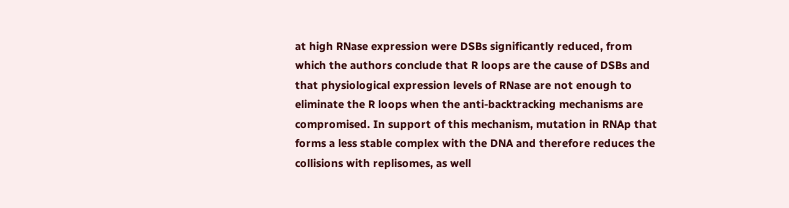at high RNase expression were DSBs significantly reduced, from which the authors conclude that R loops are the cause of DSBs and that physiological expression levels of RNase are not enough to eliminate the R loops when the anti-backtracking mechanisms are compromised. In support of this mechanism, mutation in RNAp that forms a less stable complex with the DNA and therefore reduces the collisions with replisomes, as well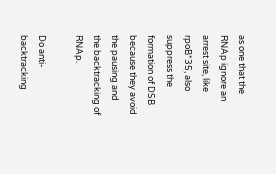as one that the RNAp ignore an arrest site, like rpoB*35, also suppress the formation of DSB because they avoid the pausing and the backtracking of RNAp.

Do anti-backtracking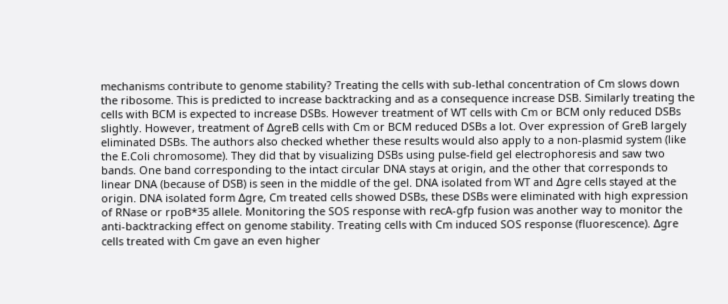mechanisms contribute to genome stability? Treating the cells with sub-lethal concentration of Cm slows down the ribosome. This is predicted to increase backtracking and as a consequence increase DSB. Similarly treating the cells with BCM is expected to increase DSBs. However treatment of WT cells with Cm or BCM only reduced DSBs slightly. However, treatment of ∆greB cells with Cm or BCM reduced DSBs a lot. Over expression of GreB largely eliminated DSBs. The authors also checked whether these results would also apply to a non-plasmid system (like the E.Coli chromosome). They did that by visualizing DSBs using pulse-field gel electrophoresis and saw two bands. One band corresponding to the intact circular DNA stays at origin, and the other that corresponds to linear DNA (because of DSB) is seen in the middle of the gel. DNA isolated from WT and ∆gre cells stayed at the origin. DNA isolated form ∆gre, Cm treated cells showed DSBs, these DSBs were eliminated with high expression of RNase or rpoB*35 allele. Monitoring the SOS response with recA-gfp fusion was another way to monitor the anti-backtracking effect on genome stability. Treating cells with Cm induced SOS response (fluorescence). ∆gre cells treated with Cm gave an even higher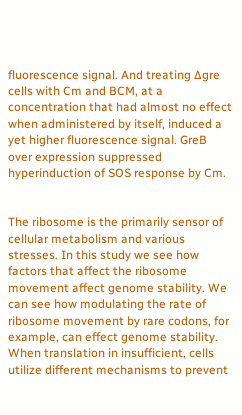fluorescence signal. And treating ∆gre cells with Cm and BCM, at a concentration that had almost no effect when administered by itself, induced a yet higher fluorescence signal. GreB over expression suppressed hyperinduction of SOS response by Cm.


The ribosome is the primarily sensor of cellular metabolism and various stresses. In this study we see how factors that affect the ribosome movement affect genome stability. We can see how modulating the rate of ribosome movement by rare codons, for example, can effect genome stability. When translation in insufficient, cells utilize different mechanisms to prevent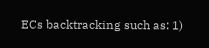ECs backtracking such as: 1)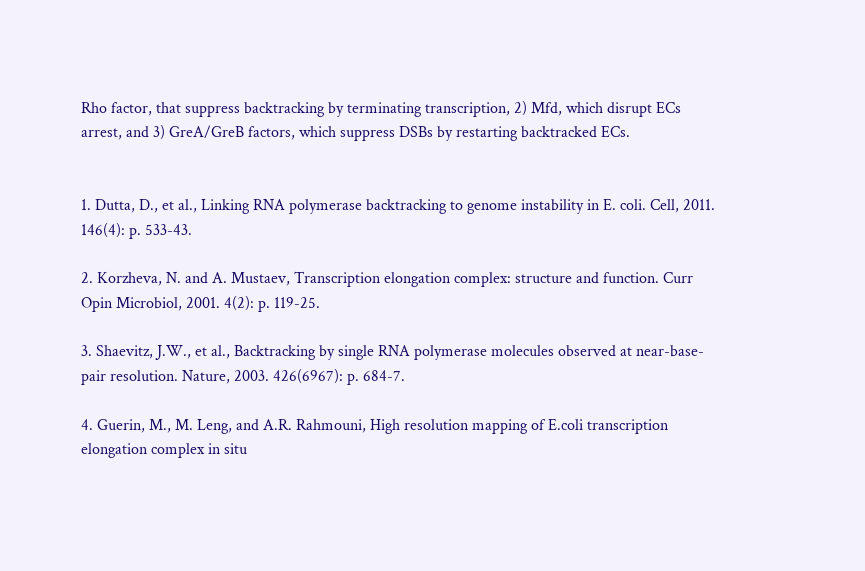Rho factor, that suppress backtracking by terminating transcription, 2) Mfd, which disrupt ECs arrest, and 3) GreA/GreB factors, which suppress DSBs by restarting backtracked ECs.


1. Dutta, D., et al., Linking RNA polymerase backtracking to genome instability in E. coli. Cell, 2011. 146(4): p. 533-43.

2. Korzheva, N. and A. Mustaev, Transcription elongation complex: structure and function. Curr Opin Microbiol, 2001. 4(2): p. 119-25.

3. Shaevitz, J.W., et al., Backtracking by single RNA polymerase molecules observed at near-base-pair resolution. Nature, 2003. 426(6967): p. 684-7.

4. Guerin, M., M. Leng, and A.R. Rahmouni, High resolution mapping of E.coli transcription elongation complex in situ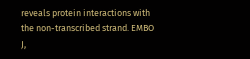reveals protein interactions with the non-transcribed strand. EMBO J,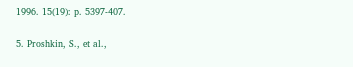1996. 15(19): p. 5397-407.

5. Proshkin, S., et al.,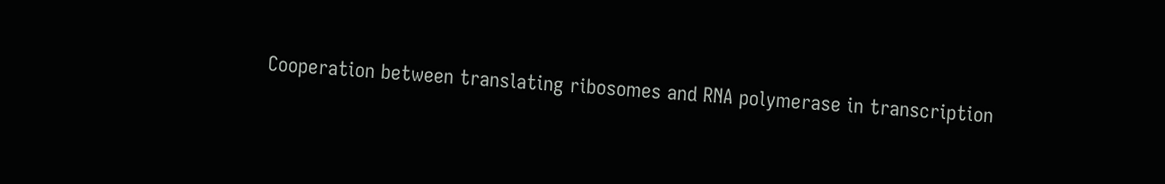Cooperation between translating ribosomes and RNA polymerase in transcription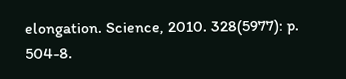elongation. Science, 2010. 328(5977): p. 504-8.